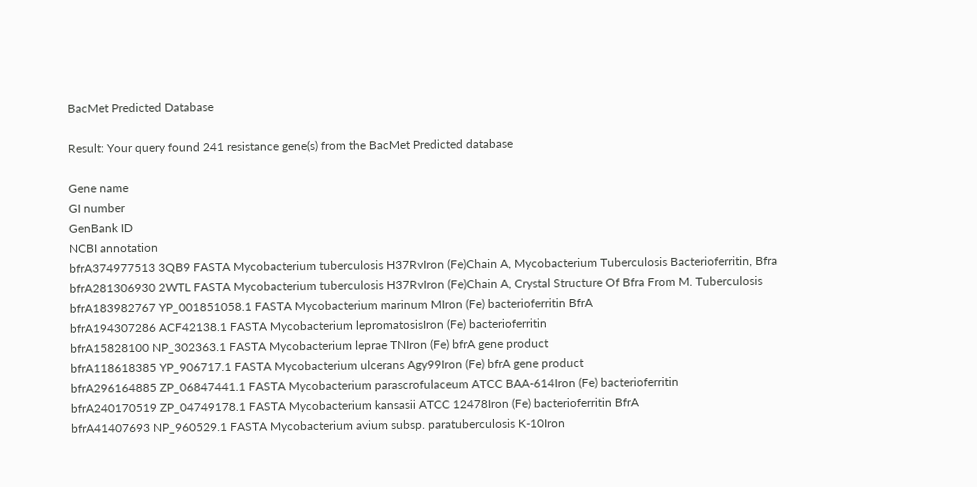BacMet Predicted Database

Result: Your query found 241 resistance gene(s) from the BacMet Predicted database

Gene name
GI number
GenBank ID
NCBI annotation
bfrA374977513 3QB9 FASTA Mycobacterium tuberculosis H37RvIron (Fe)Chain A, Mycobacterium Tuberculosis Bacterioferritin, Bfra
bfrA281306930 2WTL FASTA Mycobacterium tuberculosis H37RvIron (Fe)Chain A, Crystal Structure Of Bfra From M. Tuberculosis
bfrA183982767 YP_001851058.1 FASTA Mycobacterium marinum MIron (Fe) bacterioferritin BfrA
bfrA194307286 ACF42138.1 FASTA Mycobacterium lepromatosisIron (Fe) bacterioferritin
bfrA15828100 NP_302363.1 FASTA Mycobacterium leprae TNIron (Fe) bfrA gene product
bfrA118618385 YP_906717.1 FASTA Mycobacterium ulcerans Agy99Iron (Fe) bfrA gene product
bfrA296164885 ZP_06847441.1 FASTA Mycobacterium parascrofulaceum ATCC BAA-614Iron (Fe) bacterioferritin
bfrA240170519 ZP_04749178.1 FASTA Mycobacterium kansasii ATCC 12478Iron (Fe) bacterioferritin BfrA
bfrA41407693 NP_960529.1 FASTA Mycobacterium avium subsp. paratuberculosis K-10Iron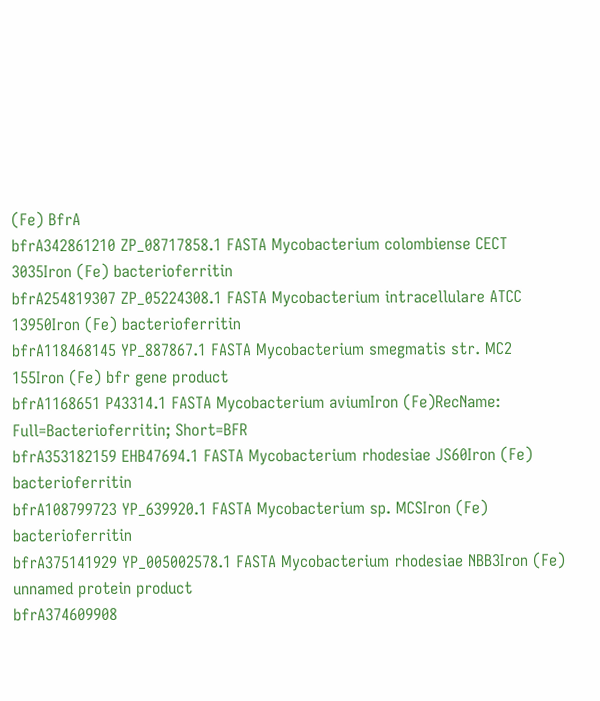(Fe) BfrA
bfrA342861210 ZP_08717858.1 FASTA Mycobacterium colombiense CECT 3035Iron (Fe) bacterioferritin
bfrA254819307 ZP_05224308.1 FASTA Mycobacterium intracellulare ATCC 13950Iron (Fe) bacterioferritin
bfrA118468145 YP_887867.1 FASTA Mycobacterium smegmatis str. MC2 155Iron (Fe) bfr gene product
bfrA1168651 P43314.1 FASTA Mycobacterium aviumIron (Fe)RecName: Full=Bacterioferritin; Short=BFR
bfrA353182159 EHB47694.1 FASTA Mycobacterium rhodesiae JS60Iron (Fe) bacterioferritin
bfrA108799723 YP_639920.1 FASTA Mycobacterium sp. MCSIron (Fe) bacterioferritin
bfrA375141929 YP_005002578.1 FASTA Mycobacterium rhodesiae NBB3Iron (Fe) unnamed protein product
bfrA374609908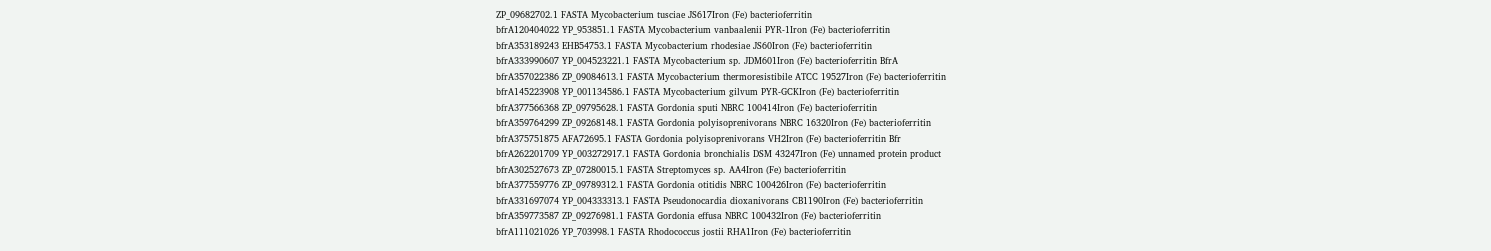ZP_09682702.1 FASTA Mycobacterium tusciae JS617Iron (Fe) bacterioferritin
bfrA120404022 YP_953851.1 FASTA Mycobacterium vanbaalenii PYR-1Iron (Fe) bacterioferritin
bfrA353189243 EHB54753.1 FASTA Mycobacterium rhodesiae JS60Iron (Fe) bacterioferritin
bfrA333990607 YP_004523221.1 FASTA Mycobacterium sp. JDM601Iron (Fe) bacterioferritin BfrA
bfrA357022386 ZP_09084613.1 FASTA Mycobacterium thermoresistibile ATCC 19527Iron (Fe) bacterioferritin
bfrA145223908 YP_001134586.1 FASTA Mycobacterium gilvum PYR-GCKIron (Fe) bacterioferritin
bfrA377566368 ZP_09795628.1 FASTA Gordonia sputi NBRC 100414Iron (Fe) bacterioferritin
bfrA359764299 ZP_09268148.1 FASTA Gordonia polyisoprenivorans NBRC 16320Iron (Fe) bacterioferritin
bfrA375751875 AFA72695.1 FASTA Gordonia polyisoprenivorans VH2Iron (Fe) bacterioferritin Bfr
bfrA262201709 YP_003272917.1 FASTA Gordonia bronchialis DSM 43247Iron (Fe) unnamed protein product
bfrA302527673 ZP_07280015.1 FASTA Streptomyces sp. AA4Iron (Fe) bacterioferritin
bfrA377559776 ZP_09789312.1 FASTA Gordonia otitidis NBRC 100426Iron (Fe) bacterioferritin
bfrA331697074 YP_004333313.1 FASTA Pseudonocardia dioxanivorans CB1190Iron (Fe) bacterioferritin
bfrA359773587 ZP_09276981.1 FASTA Gordonia effusa NBRC 100432Iron (Fe) bacterioferritin
bfrA111021026 YP_703998.1 FASTA Rhodococcus jostii RHA1Iron (Fe) bacterioferritin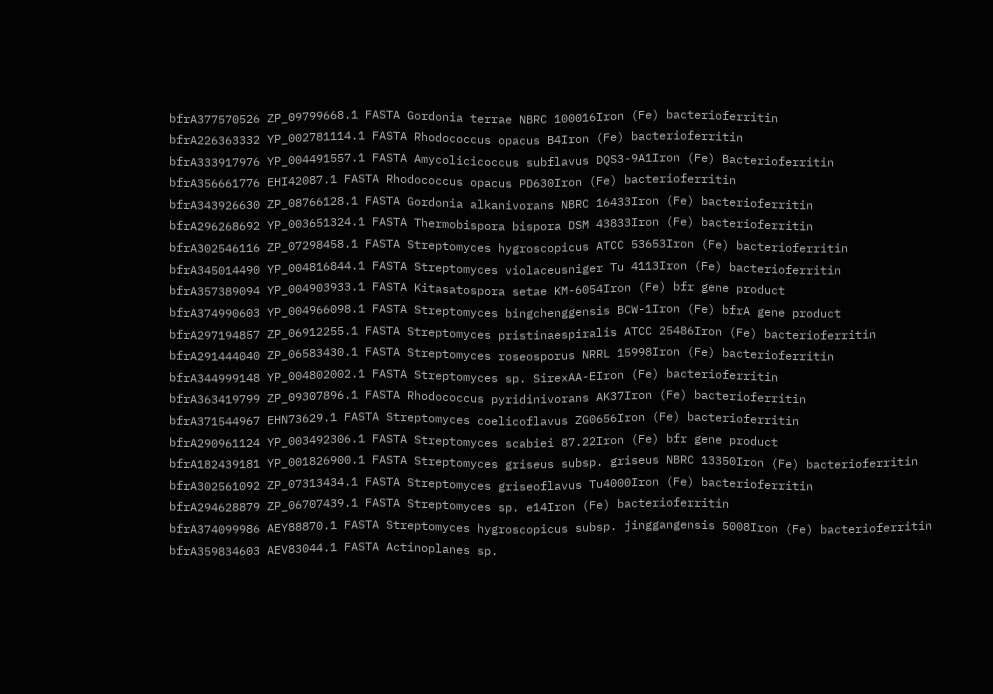bfrA377570526 ZP_09799668.1 FASTA Gordonia terrae NBRC 100016Iron (Fe) bacterioferritin
bfrA226363332 YP_002781114.1 FASTA Rhodococcus opacus B4Iron (Fe) bacterioferritin
bfrA333917976 YP_004491557.1 FASTA Amycolicicoccus subflavus DQS3-9A1Iron (Fe) Bacterioferritin
bfrA356661776 EHI42087.1 FASTA Rhodococcus opacus PD630Iron (Fe) bacterioferritin
bfrA343926630 ZP_08766128.1 FASTA Gordonia alkanivorans NBRC 16433Iron (Fe) bacterioferritin
bfrA296268692 YP_003651324.1 FASTA Thermobispora bispora DSM 43833Iron (Fe) bacterioferritin
bfrA302546116 ZP_07298458.1 FASTA Streptomyces hygroscopicus ATCC 53653Iron (Fe) bacterioferritin
bfrA345014490 YP_004816844.1 FASTA Streptomyces violaceusniger Tu 4113Iron (Fe) bacterioferritin
bfrA357389094 YP_004903933.1 FASTA Kitasatospora setae KM-6054Iron (Fe) bfr gene product
bfrA374990603 YP_004966098.1 FASTA Streptomyces bingchenggensis BCW-1Iron (Fe) bfrA gene product
bfrA297194857 ZP_06912255.1 FASTA Streptomyces pristinaespiralis ATCC 25486Iron (Fe) bacterioferritin
bfrA291444040 ZP_06583430.1 FASTA Streptomyces roseosporus NRRL 15998Iron (Fe) bacterioferritin
bfrA344999148 YP_004802002.1 FASTA Streptomyces sp. SirexAA-EIron (Fe) bacterioferritin
bfrA363419799 ZP_09307896.1 FASTA Rhodococcus pyridinivorans AK37Iron (Fe) bacterioferritin
bfrA371544967 EHN73629.1 FASTA Streptomyces coelicoflavus ZG0656Iron (Fe) bacterioferritin
bfrA290961124 YP_003492306.1 FASTA Streptomyces scabiei 87.22Iron (Fe) bfr gene product
bfrA182439181 YP_001826900.1 FASTA Streptomyces griseus subsp. griseus NBRC 13350Iron (Fe) bacterioferritin
bfrA302561092 ZP_07313434.1 FASTA Streptomyces griseoflavus Tu4000Iron (Fe) bacterioferritin
bfrA294628879 ZP_06707439.1 FASTA Streptomyces sp. e14Iron (Fe) bacterioferritin
bfrA374099986 AEY88870.1 FASTA Streptomyces hygroscopicus subsp. jinggangensis 5008Iron (Fe) bacterioferritin
bfrA359834603 AEV83044.1 FASTA Actinoplanes sp.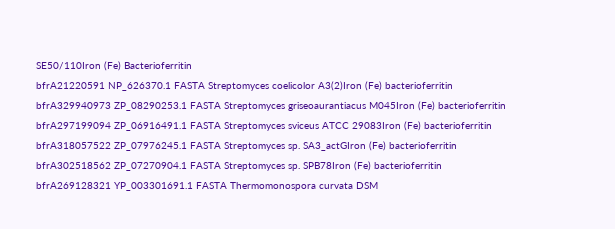SE50/110Iron (Fe) Bacterioferritin
bfrA21220591 NP_626370.1 FASTA Streptomyces coelicolor A3(2)Iron (Fe) bacterioferritin
bfrA329940973 ZP_08290253.1 FASTA Streptomyces griseoaurantiacus M045Iron (Fe) bacterioferritin
bfrA297199094 ZP_06916491.1 FASTA Streptomyces sviceus ATCC 29083Iron (Fe) bacterioferritin
bfrA318057522 ZP_07976245.1 FASTA Streptomyces sp. SA3_actGIron (Fe) bacterioferritin
bfrA302518562 ZP_07270904.1 FASTA Streptomyces sp. SPB78Iron (Fe) bacterioferritin
bfrA269128321 YP_003301691.1 FASTA Thermomonospora curvata DSM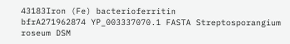43183Iron (Fe) bacterioferritin
bfrA271962874 YP_003337070.1 FASTA Streptosporangium roseum DSM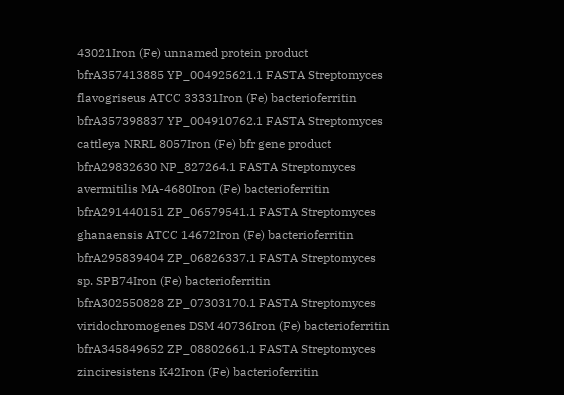43021Iron (Fe) unnamed protein product
bfrA357413885 YP_004925621.1 FASTA Streptomyces flavogriseus ATCC 33331Iron (Fe) bacterioferritin
bfrA357398837 YP_004910762.1 FASTA Streptomyces cattleya NRRL 8057Iron (Fe) bfr gene product
bfrA29832630 NP_827264.1 FASTA Streptomyces avermitilis MA-4680Iron (Fe) bacterioferritin
bfrA291440151 ZP_06579541.1 FASTA Streptomyces ghanaensis ATCC 14672Iron (Fe) bacterioferritin
bfrA295839404 ZP_06826337.1 FASTA Streptomyces sp. SPB74Iron (Fe) bacterioferritin
bfrA302550828 ZP_07303170.1 FASTA Streptomyces viridochromogenes DSM 40736Iron (Fe) bacterioferritin
bfrA345849652 ZP_08802661.1 FASTA Streptomyces zinciresistens K42Iron (Fe) bacterioferritin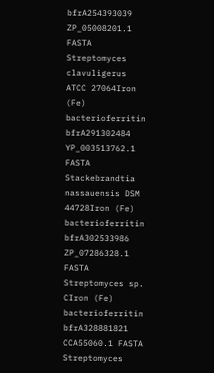bfrA254393039 ZP_05008201.1 FASTA Streptomyces clavuligerus ATCC 27064Iron (Fe) bacterioferritin
bfrA291302484 YP_003513762.1 FASTA Stackebrandtia nassauensis DSM 44728Iron (Fe) bacterioferritin
bfrA302533986 ZP_07286328.1 FASTA Streptomyces sp. CIron (Fe) bacterioferritin
bfrA328881821 CCA55060.1 FASTA Streptomyces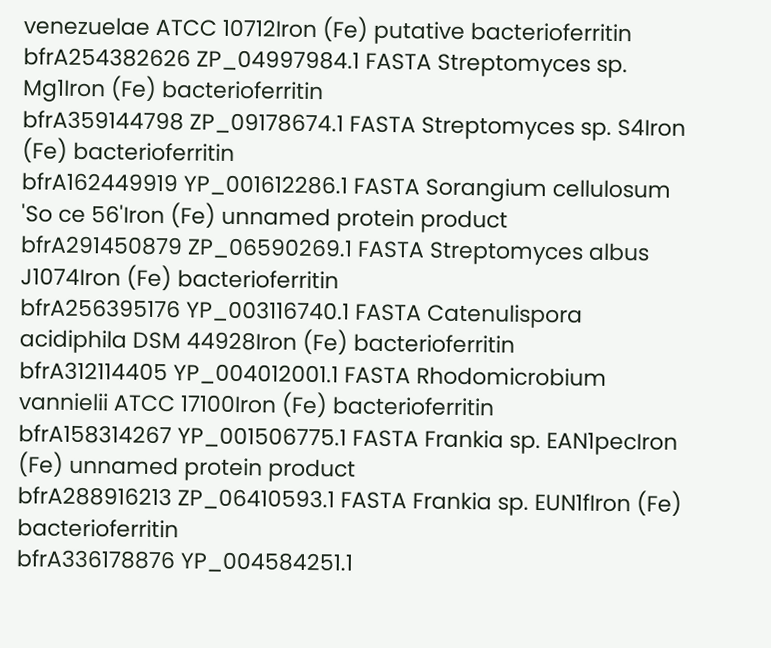venezuelae ATCC 10712Iron (Fe) putative bacterioferritin
bfrA254382626 ZP_04997984.1 FASTA Streptomyces sp. Mg1Iron (Fe) bacterioferritin
bfrA359144798 ZP_09178674.1 FASTA Streptomyces sp. S4Iron (Fe) bacterioferritin
bfrA162449919 YP_001612286.1 FASTA Sorangium cellulosum 'So ce 56'Iron (Fe) unnamed protein product
bfrA291450879 ZP_06590269.1 FASTA Streptomyces albus J1074Iron (Fe) bacterioferritin
bfrA256395176 YP_003116740.1 FASTA Catenulispora acidiphila DSM 44928Iron (Fe) bacterioferritin
bfrA312114405 YP_004012001.1 FASTA Rhodomicrobium vannielii ATCC 17100Iron (Fe) bacterioferritin
bfrA158314267 YP_001506775.1 FASTA Frankia sp. EAN1pecIron (Fe) unnamed protein product
bfrA288916213 ZP_06410593.1 FASTA Frankia sp. EUN1fIron (Fe) bacterioferritin
bfrA336178876 YP_004584251.1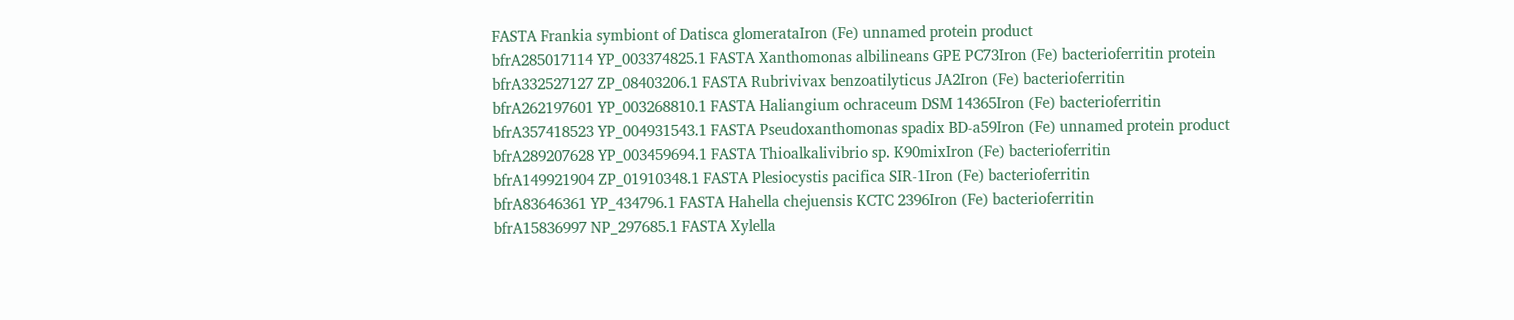FASTA Frankia symbiont of Datisca glomerataIron (Fe) unnamed protein product
bfrA285017114 YP_003374825.1 FASTA Xanthomonas albilineans GPE PC73Iron (Fe) bacterioferritin protein
bfrA332527127 ZP_08403206.1 FASTA Rubrivivax benzoatilyticus JA2Iron (Fe) bacterioferritin
bfrA262197601 YP_003268810.1 FASTA Haliangium ochraceum DSM 14365Iron (Fe) bacterioferritin
bfrA357418523 YP_004931543.1 FASTA Pseudoxanthomonas spadix BD-a59Iron (Fe) unnamed protein product
bfrA289207628 YP_003459694.1 FASTA Thioalkalivibrio sp. K90mixIron (Fe) bacterioferritin
bfrA149921904 ZP_01910348.1 FASTA Plesiocystis pacifica SIR-1Iron (Fe) bacterioferritin
bfrA83646361 YP_434796.1 FASTA Hahella chejuensis KCTC 2396Iron (Fe) bacterioferritin
bfrA15836997 NP_297685.1 FASTA Xylella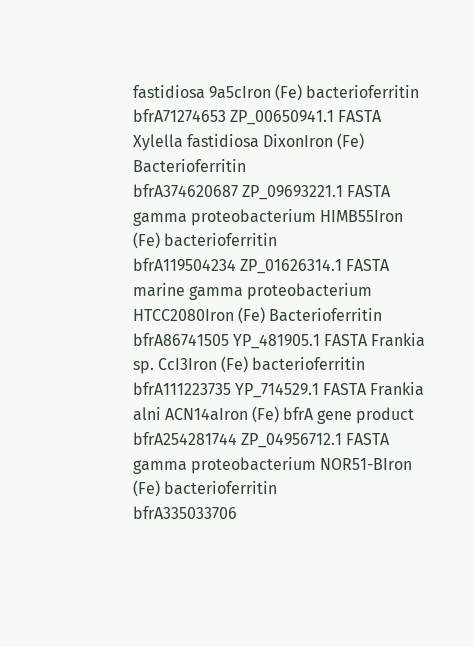fastidiosa 9a5cIron (Fe) bacterioferritin
bfrA71274653 ZP_00650941.1 FASTA Xylella fastidiosa DixonIron (Fe) Bacterioferritin
bfrA374620687 ZP_09693221.1 FASTA gamma proteobacterium HIMB55Iron (Fe) bacterioferritin
bfrA119504234 ZP_01626314.1 FASTA marine gamma proteobacterium HTCC2080Iron (Fe) Bacterioferritin
bfrA86741505 YP_481905.1 FASTA Frankia sp. CcI3Iron (Fe) bacterioferritin
bfrA111223735 YP_714529.1 FASTA Frankia alni ACN14aIron (Fe) bfrA gene product
bfrA254281744 ZP_04956712.1 FASTA gamma proteobacterium NOR51-BIron (Fe) bacterioferritin
bfrA335033706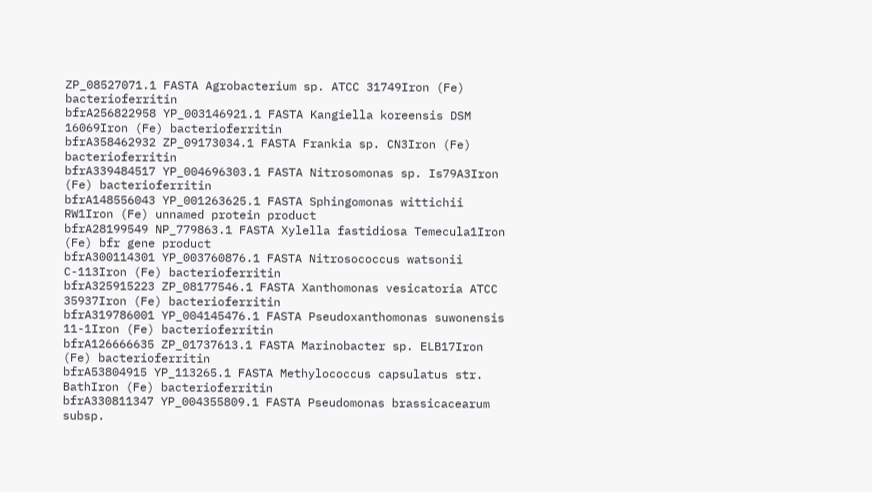ZP_08527071.1 FASTA Agrobacterium sp. ATCC 31749Iron (Fe) bacterioferritin
bfrA256822958 YP_003146921.1 FASTA Kangiella koreensis DSM 16069Iron (Fe) bacterioferritin
bfrA358462932 ZP_09173034.1 FASTA Frankia sp. CN3Iron (Fe) bacterioferritin
bfrA339484517 YP_004696303.1 FASTA Nitrosomonas sp. Is79A3Iron (Fe) bacterioferritin
bfrA148556043 YP_001263625.1 FASTA Sphingomonas wittichii RW1Iron (Fe) unnamed protein product
bfrA28199549 NP_779863.1 FASTA Xylella fastidiosa Temecula1Iron (Fe) bfr gene product
bfrA300114301 YP_003760876.1 FASTA Nitrosococcus watsonii C-113Iron (Fe) bacterioferritin
bfrA325915223 ZP_08177546.1 FASTA Xanthomonas vesicatoria ATCC 35937Iron (Fe) bacterioferritin
bfrA319786001 YP_004145476.1 FASTA Pseudoxanthomonas suwonensis 11-1Iron (Fe) bacterioferritin
bfrA126666635 ZP_01737613.1 FASTA Marinobacter sp. ELB17Iron (Fe) bacterioferritin
bfrA53804915 YP_113265.1 FASTA Methylococcus capsulatus str. BathIron (Fe) bacterioferritin
bfrA330811347 YP_004355809.1 FASTA Pseudomonas brassicacearum subsp.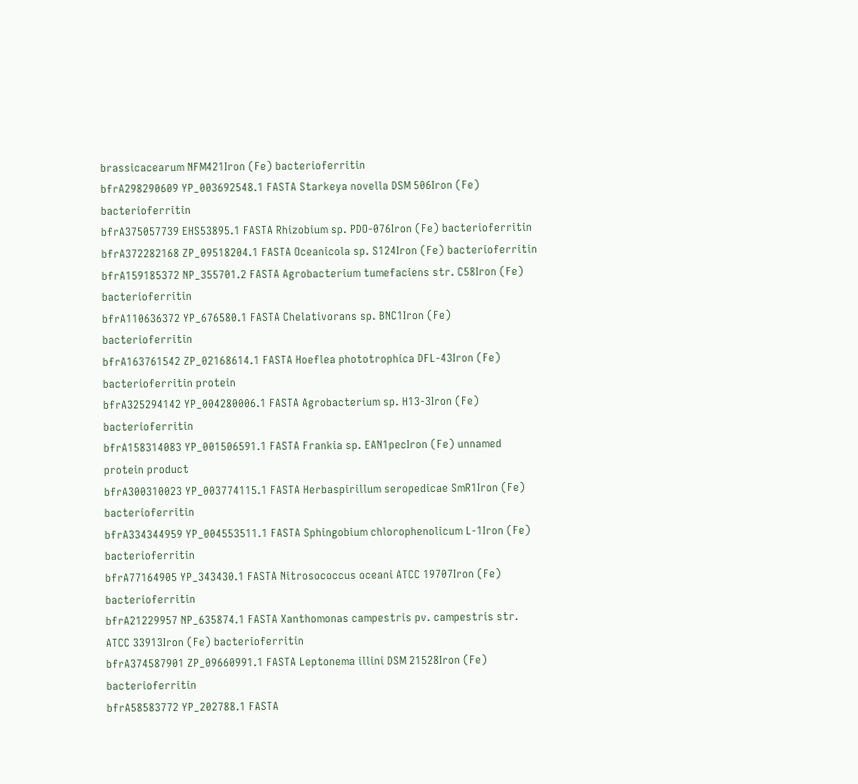brassicacearum NFM421Iron (Fe) bacterioferritin
bfrA298290609 YP_003692548.1 FASTA Starkeya novella DSM 506Iron (Fe) bacterioferritin
bfrA375057739 EHS53895.1 FASTA Rhizobium sp. PDO-076Iron (Fe) bacterioferritin
bfrA372282168 ZP_09518204.1 FASTA Oceanicola sp. S124Iron (Fe) bacterioferritin
bfrA159185372 NP_355701.2 FASTA Agrobacterium tumefaciens str. C58Iron (Fe) bacterioferritin
bfrA110636372 YP_676580.1 FASTA Chelativorans sp. BNC1Iron (Fe) bacterioferritin
bfrA163761542 ZP_02168614.1 FASTA Hoeflea phototrophica DFL-43Iron (Fe) bacterioferritin protein
bfrA325294142 YP_004280006.1 FASTA Agrobacterium sp. H13-3Iron (Fe) bacterioferritin
bfrA158314083 YP_001506591.1 FASTA Frankia sp. EAN1pecIron (Fe) unnamed protein product
bfrA300310023 YP_003774115.1 FASTA Herbaspirillum seropedicae SmR1Iron (Fe) bacterioferritin
bfrA334344959 YP_004553511.1 FASTA Sphingobium chlorophenolicum L-1Iron (Fe) bacterioferritin
bfrA77164905 YP_343430.1 FASTA Nitrosococcus oceani ATCC 19707Iron (Fe) bacterioferritin
bfrA21229957 NP_635874.1 FASTA Xanthomonas campestris pv. campestris str. ATCC 33913Iron (Fe) bacterioferritin
bfrA374587901 ZP_09660991.1 FASTA Leptonema illini DSM 21528Iron (Fe) bacterioferritin
bfrA58583772 YP_202788.1 FASTA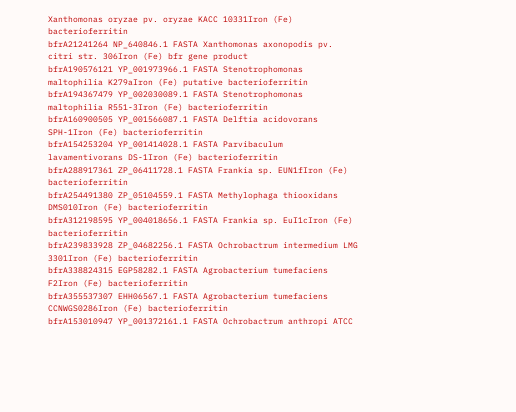Xanthomonas oryzae pv. oryzae KACC 10331Iron (Fe) bacterioferritin
bfrA21241264 NP_640846.1 FASTA Xanthomonas axonopodis pv. citri str. 306Iron (Fe) bfr gene product
bfrA190576121 YP_001973966.1 FASTA Stenotrophomonas maltophilia K279aIron (Fe) putative bacterioferritin
bfrA194367479 YP_002030089.1 FASTA Stenotrophomonas maltophilia R551-3Iron (Fe) bacterioferritin
bfrA160900505 YP_001566087.1 FASTA Delftia acidovorans SPH-1Iron (Fe) bacterioferritin
bfrA154253204 YP_001414028.1 FASTA Parvibaculum lavamentivorans DS-1Iron (Fe) bacterioferritin
bfrA288917361 ZP_06411728.1 FASTA Frankia sp. EUN1fIron (Fe) bacterioferritin
bfrA254491380 ZP_05104559.1 FASTA Methylophaga thiooxidans DMS010Iron (Fe) bacterioferritin
bfrA312198595 YP_004018656.1 FASTA Frankia sp. EuI1cIron (Fe) bacterioferritin
bfrA239833928 ZP_04682256.1 FASTA Ochrobactrum intermedium LMG 3301Iron (Fe) bacterioferritin
bfrA338824315 EGP58282.1 FASTA Agrobacterium tumefaciens F2Iron (Fe) bacterioferritin
bfrA355537307 EHH06567.1 FASTA Agrobacterium tumefaciens CCNWGS0286Iron (Fe) bacterioferritin
bfrA153010947 YP_001372161.1 FASTA Ochrobactrum anthropi ATCC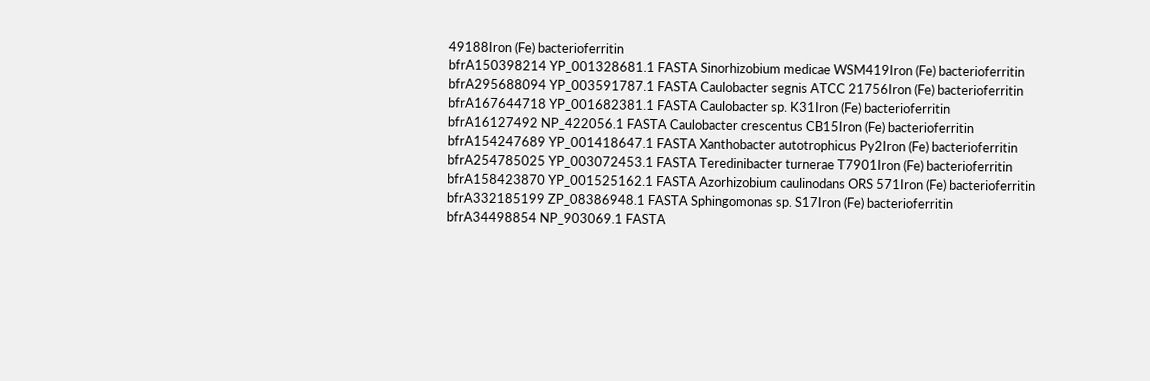49188Iron (Fe) bacterioferritin
bfrA150398214 YP_001328681.1 FASTA Sinorhizobium medicae WSM419Iron (Fe) bacterioferritin
bfrA295688094 YP_003591787.1 FASTA Caulobacter segnis ATCC 21756Iron (Fe) bacterioferritin
bfrA167644718 YP_001682381.1 FASTA Caulobacter sp. K31Iron (Fe) bacterioferritin
bfrA16127492 NP_422056.1 FASTA Caulobacter crescentus CB15Iron (Fe) bacterioferritin
bfrA154247689 YP_001418647.1 FASTA Xanthobacter autotrophicus Py2Iron (Fe) bacterioferritin
bfrA254785025 YP_003072453.1 FASTA Teredinibacter turnerae T7901Iron (Fe) bacterioferritin
bfrA158423870 YP_001525162.1 FASTA Azorhizobium caulinodans ORS 571Iron (Fe) bacterioferritin
bfrA332185199 ZP_08386948.1 FASTA Sphingomonas sp. S17Iron (Fe) bacterioferritin
bfrA34498854 NP_903069.1 FASTA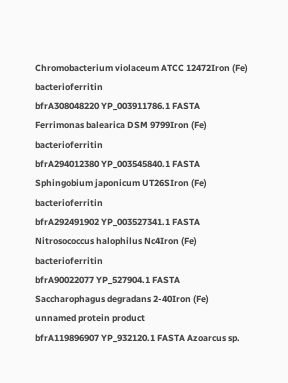Chromobacterium violaceum ATCC 12472Iron (Fe) bacterioferritin
bfrA308048220 YP_003911786.1 FASTA Ferrimonas balearica DSM 9799Iron (Fe) bacterioferritin
bfrA294012380 YP_003545840.1 FASTA Sphingobium japonicum UT26SIron (Fe) bacterioferritin
bfrA292491902 YP_003527341.1 FASTA Nitrosococcus halophilus Nc4Iron (Fe) bacterioferritin
bfrA90022077 YP_527904.1 FASTA Saccharophagus degradans 2-40Iron (Fe) unnamed protein product
bfrA119896907 YP_932120.1 FASTA Azoarcus sp.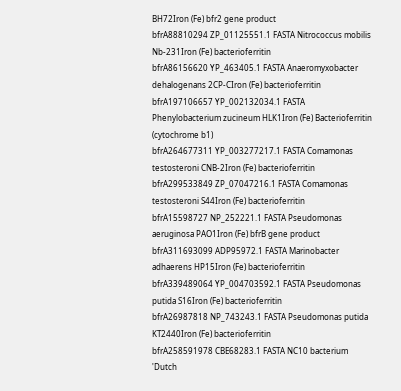BH72Iron (Fe) bfr2 gene product
bfrA88810294 ZP_01125551.1 FASTA Nitrococcus mobilis Nb-231Iron (Fe) bacterioferritin
bfrA86156620 YP_463405.1 FASTA Anaeromyxobacter dehalogenans 2CP-CIron (Fe) bacterioferritin
bfrA197106657 YP_002132034.1 FASTA Phenylobacterium zucineum HLK1Iron (Fe) Bacterioferritin (cytochrome b1)
bfrA264677311 YP_003277217.1 FASTA Comamonas testosteroni CNB-2Iron (Fe) bacterioferritin
bfrA299533849 ZP_07047216.1 FASTA Comamonas testosteroni S44Iron (Fe) bacterioferritin
bfrA15598727 NP_252221.1 FASTA Pseudomonas aeruginosa PAO1Iron (Fe) bfrB gene product
bfrA311693099 ADP95972.1 FASTA Marinobacter adhaerens HP15Iron (Fe) bacterioferritin
bfrA339489064 YP_004703592.1 FASTA Pseudomonas putida S16Iron (Fe) bacterioferritin
bfrA26987818 NP_743243.1 FASTA Pseudomonas putida KT2440Iron (Fe) bacterioferritin
bfrA258591978 CBE68283.1 FASTA NC10 bacterium 'Dutch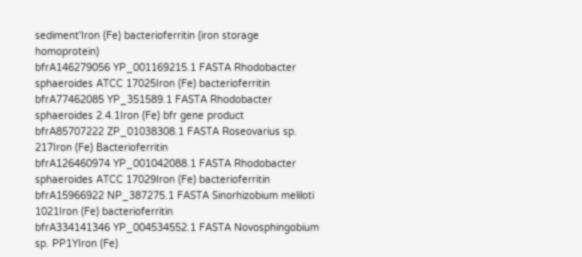sediment'Iron (Fe) bacterioferritin (iron storage homoprotein)
bfrA146279056 YP_001169215.1 FASTA Rhodobacter sphaeroides ATCC 17025Iron (Fe) bacterioferritin
bfrA77462085 YP_351589.1 FASTA Rhodobacter sphaeroides 2.4.1Iron (Fe) bfr gene product
bfrA85707222 ZP_01038308.1 FASTA Roseovarius sp. 217Iron (Fe) Bacterioferritin
bfrA126460974 YP_001042088.1 FASTA Rhodobacter sphaeroides ATCC 17029Iron (Fe) bacterioferritin
bfrA15966922 NP_387275.1 FASTA Sinorhizobium meliloti 1021Iron (Fe) bacterioferritin
bfrA334141346 YP_004534552.1 FASTA Novosphingobium sp. PP1YIron (Fe)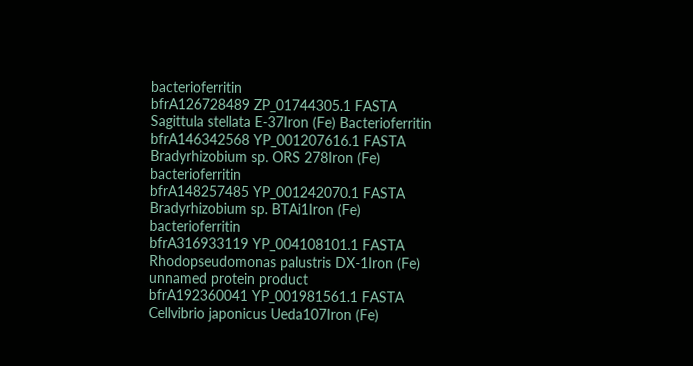bacterioferritin
bfrA126728489 ZP_01744305.1 FASTA Sagittula stellata E-37Iron (Fe) Bacterioferritin
bfrA146342568 YP_001207616.1 FASTA Bradyrhizobium sp. ORS 278Iron (Fe) bacterioferritin
bfrA148257485 YP_001242070.1 FASTA Bradyrhizobium sp. BTAi1Iron (Fe) bacterioferritin
bfrA316933119 YP_004108101.1 FASTA Rhodopseudomonas palustris DX-1Iron (Fe) unnamed protein product
bfrA192360041 YP_001981561.1 FASTA Cellvibrio japonicus Ueda107Iron (Fe)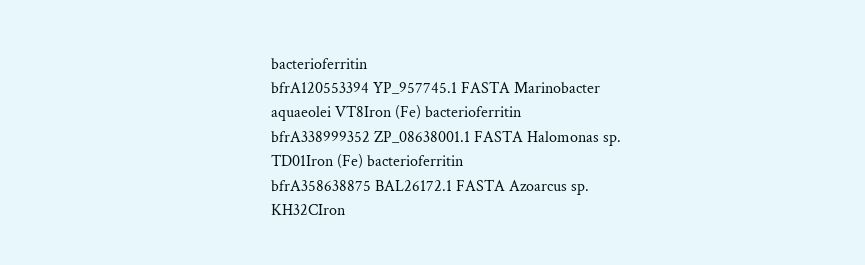bacterioferritin
bfrA120553394 YP_957745.1 FASTA Marinobacter aquaeolei VT8Iron (Fe) bacterioferritin
bfrA338999352 ZP_08638001.1 FASTA Halomonas sp. TD01Iron (Fe) bacterioferritin
bfrA358638875 BAL26172.1 FASTA Azoarcus sp. KH32CIron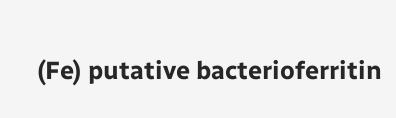(Fe) putative bacterioferritin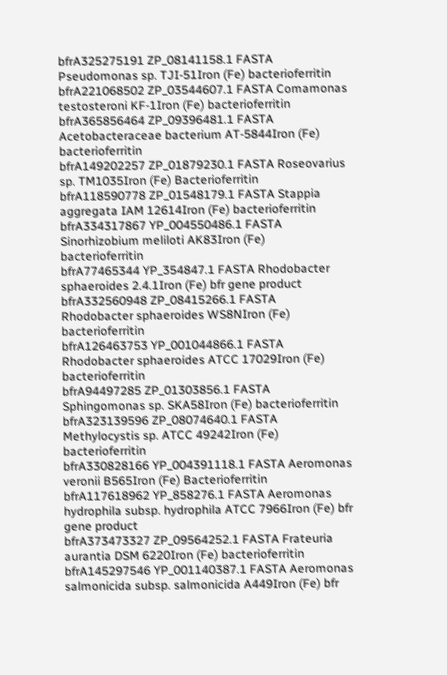bfrA325275191 ZP_08141158.1 FASTA Pseudomonas sp. TJI-51Iron (Fe) bacterioferritin
bfrA221068502 ZP_03544607.1 FASTA Comamonas testosteroni KF-1Iron (Fe) bacterioferritin
bfrA365856464 ZP_09396481.1 FASTA Acetobacteraceae bacterium AT-5844Iron (Fe) bacterioferritin
bfrA149202257 ZP_01879230.1 FASTA Roseovarius sp. TM1035Iron (Fe) Bacterioferritin
bfrA118590778 ZP_01548179.1 FASTA Stappia aggregata IAM 12614Iron (Fe) bacterioferritin
bfrA334317867 YP_004550486.1 FASTA Sinorhizobium meliloti AK83Iron (Fe) bacterioferritin
bfrA77465344 YP_354847.1 FASTA Rhodobacter sphaeroides 2.4.1Iron (Fe) bfr gene product
bfrA332560948 ZP_08415266.1 FASTA Rhodobacter sphaeroides WS8NIron (Fe) bacterioferritin
bfrA126463753 YP_001044866.1 FASTA Rhodobacter sphaeroides ATCC 17029Iron (Fe) bacterioferritin
bfrA94497285 ZP_01303856.1 FASTA Sphingomonas sp. SKA58Iron (Fe) bacterioferritin
bfrA323139596 ZP_08074640.1 FASTA Methylocystis sp. ATCC 49242Iron (Fe) bacterioferritin
bfrA330828166 YP_004391118.1 FASTA Aeromonas veronii B565Iron (Fe) Bacterioferritin
bfrA117618962 YP_858276.1 FASTA Aeromonas hydrophila subsp. hydrophila ATCC 7966Iron (Fe) bfr gene product
bfrA373473327 ZP_09564252.1 FASTA Frateuria aurantia DSM 6220Iron (Fe) bacterioferritin
bfrA145297546 YP_001140387.1 FASTA Aeromonas salmonicida subsp. salmonicida A449Iron (Fe) bfr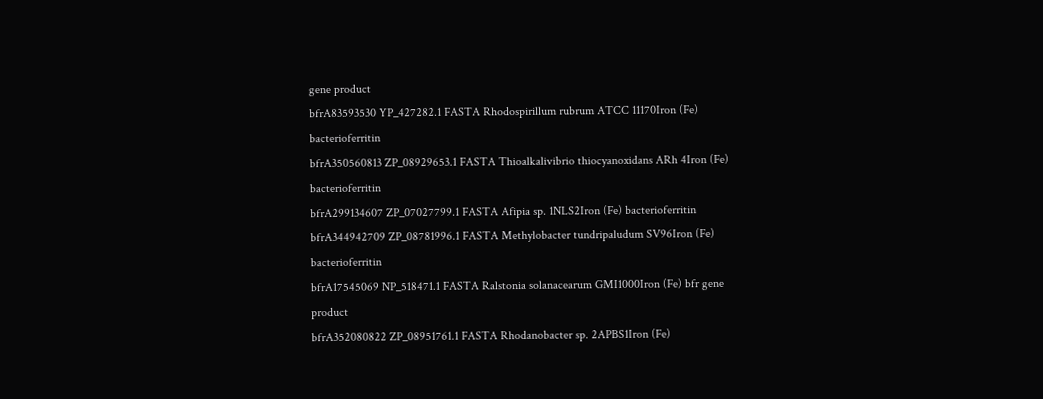gene product
bfrA83593530 YP_427282.1 FASTA Rhodospirillum rubrum ATCC 11170Iron (Fe) bacterioferritin
bfrA350560813 ZP_08929653.1 FASTA Thioalkalivibrio thiocyanoxidans ARh 4Iron (Fe) bacterioferritin
bfrA299134607 ZP_07027799.1 FASTA Afipia sp. 1NLS2Iron (Fe) bacterioferritin
bfrA344942709 ZP_08781996.1 FASTA Methylobacter tundripaludum SV96Iron (Fe) bacterioferritin
bfrA17545069 NP_518471.1 FASTA Ralstonia solanacearum GMI1000Iron (Fe) bfr gene product
bfrA352080822 ZP_08951761.1 FASTA Rhodanobacter sp. 2APBS1Iron (Fe)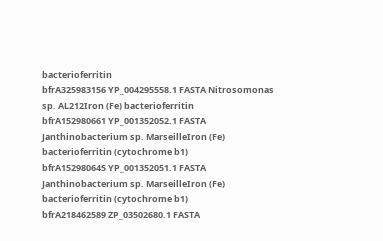bacterioferritin
bfrA325983156 YP_004295558.1 FASTA Nitrosomonas sp. AL212Iron (Fe) bacterioferritin
bfrA152980661 YP_001352052.1 FASTA Janthinobacterium sp. MarseilleIron (Fe) bacterioferritin (cytochrome b1)
bfrA152980645 YP_001352051.1 FASTA Janthinobacterium sp. MarseilleIron (Fe) bacterioferritin (cytochrome b1)
bfrA218462589 ZP_03502680.1 FASTA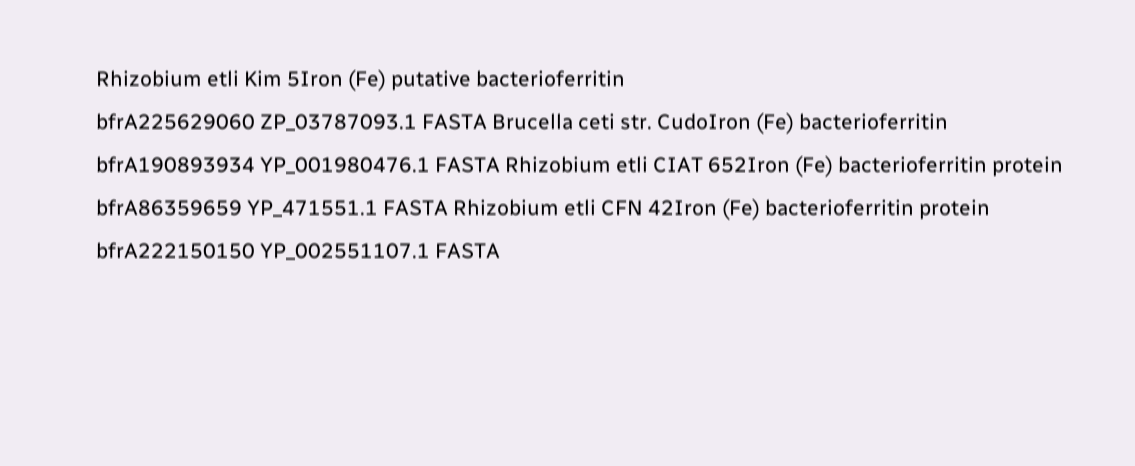Rhizobium etli Kim 5Iron (Fe) putative bacterioferritin
bfrA225629060 ZP_03787093.1 FASTA Brucella ceti str. CudoIron (Fe) bacterioferritin
bfrA190893934 YP_001980476.1 FASTA Rhizobium etli CIAT 652Iron (Fe) bacterioferritin protein
bfrA86359659 YP_471551.1 FASTA Rhizobium etli CFN 42Iron (Fe) bacterioferritin protein
bfrA222150150 YP_002551107.1 FASTA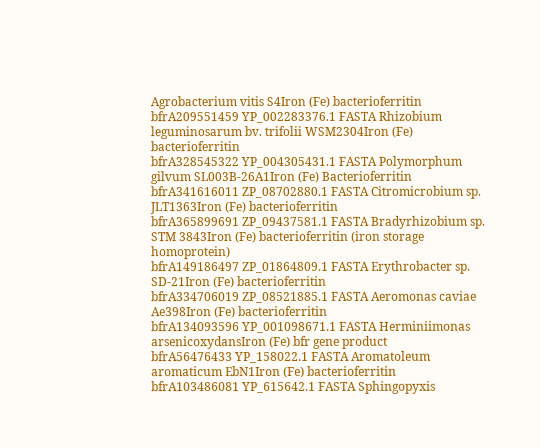Agrobacterium vitis S4Iron (Fe) bacterioferritin
bfrA209551459 YP_002283376.1 FASTA Rhizobium leguminosarum bv. trifolii WSM2304Iron (Fe) bacterioferritin
bfrA328545322 YP_004305431.1 FASTA Polymorphum gilvum SL003B-26A1Iron (Fe) Bacterioferritin
bfrA341616011 ZP_08702880.1 FASTA Citromicrobium sp. JLT1363Iron (Fe) bacterioferritin
bfrA365899691 ZP_09437581.1 FASTA Bradyrhizobium sp. STM 3843Iron (Fe) bacterioferritin (iron storage homoprotein)
bfrA149186497 ZP_01864809.1 FASTA Erythrobacter sp. SD-21Iron (Fe) bacterioferritin
bfrA334706019 ZP_08521885.1 FASTA Aeromonas caviae Ae398Iron (Fe) bacterioferritin
bfrA134093596 YP_001098671.1 FASTA Herminiimonas arsenicoxydansIron (Fe) bfr gene product
bfrA56476433 YP_158022.1 FASTA Aromatoleum aromaticum EbN1Iron (Fe) bacterioferritin
bfrA103486081 YP_615642.1 FASTA Sphingopyxis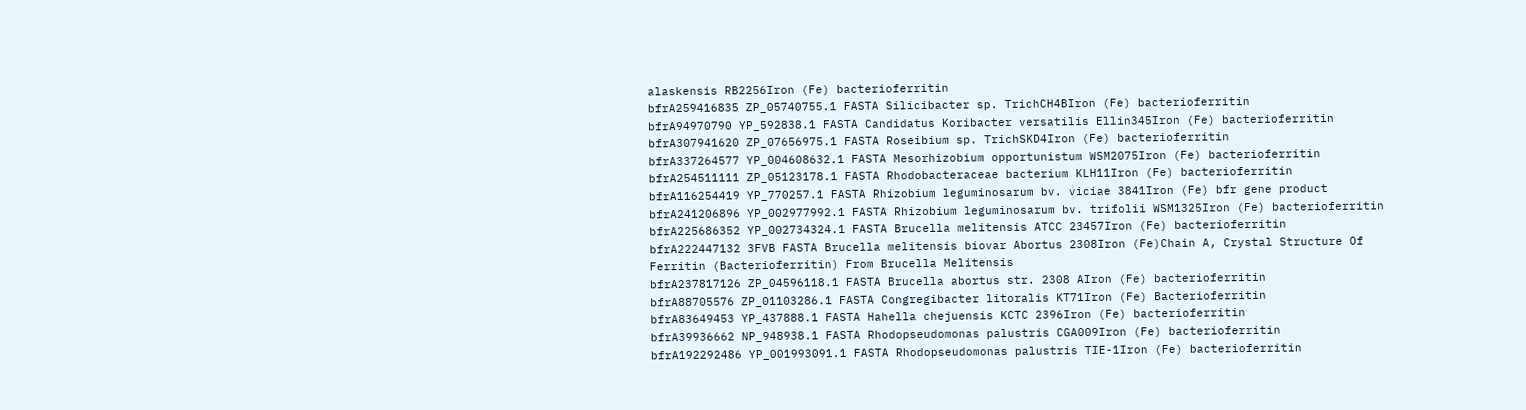alaskensis RB2256Iron (Fe) bacterioferritin
bfrA259416835 ZP_05740755.1 FASTA Silicibacter sp. TrichCH4BIron (Fe) bacterioferritin
bfrA94970790 YP_592838.1 FASTA Candidatus Koribacter versatilis Ellin345Iron (Fe) bacterioferritin
bfrA307941620 ZP_07656975.1 FASTA Roseibium sp. TrichSKD4Iron (Fe) bacterioferritin
bfrA337264577 YP_004608632.1 FASTA Mesorhizobium opportunistum WSM2075Iron (Fe) bacterioferritin
bfrA254511111 ZP_05123178.1 FASTA Rhodobacteraceae bacterium KLH11Iron (Fe) bacterioferritin
bfrA116254419 YP_770257.1 FASTA Rhizobium leguminosarum bv. viciae 3841Iron (Fe) bfr gene product
bfrA241206896 YP_002977992.1 FASTA Rhizobium leguminosarum bv. trifolii WSM1325Iron (Fe) bacterioferritin
bfrA225686352 YP_002734324.1 FASTA Brucella melitensis ATCC 23457Iron (Fe) bacterioferritin
bfrA222447132 3FVB FASTA Brucella melitensis biovar Abortus 2308Iron (Fe)Chain A, Crystal Structure Of Ferritin (Bacterioferritin) From Brucella Melitensis
bfrA237817126 ZP_04596118.1 FASTA Brucella abortus str. 2308 AIron (Fe) bacterioferritin
bfrA88705576 ZP_01103286.1 FASTA Congregibacter litoralis KT71Iron (Fe) Bacterioferritin
bfrA83649453 YP_437888.1 FASTA Hahella chejuensis KCTC 2396Iron (Fe) bacterioferritin
bfrA39936662 NP_948938.1 FASTA Rhodopseudomonas palustris CGA009Iron (Fe) bacterioferritin
bfrA192292486 YP_001993091.1 FASTA Rhodopseudomonas palustris TIE-1Iron (Fe) bacterioferritin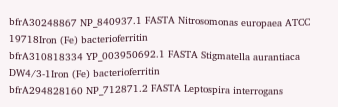bfrA30248867 NP_840937.1 FASTA Nitrosomonas europaea ATCC 19718Iron (Fe) bacterioferritin
bfrA310818334 YP_003950692.1 FASTA Stigmatella aurantiaca DW4/3-1Iron (Fe) bacterioferritin
bfrA294828160 NP_712871.2 FASTA Leptospira interrogans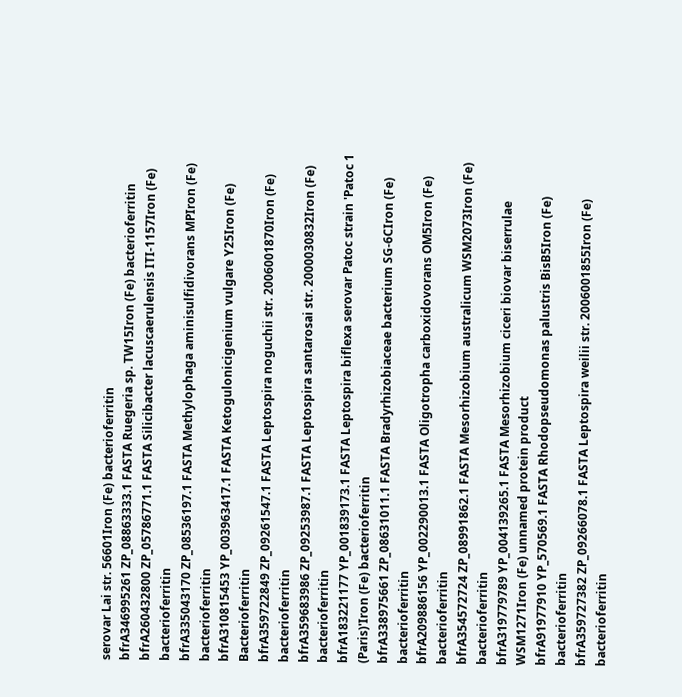serovar Lai str. 56601Iron (Fe) bacterioferritin
bfrA346995261 ZP_08863333.1 FASTA Ruegeria sp. TW15Iron (Fe) bacterioferritin
bfrA260432800 ZP_05786771.1 FASTA Silicibacter lacuscaerulensis ITI-1157Iron (Fe) bacterioferritin
bfrA335043170 ZP_08536197.1 FASTA Methylophaga aminisulfidivorans MPIron (Fe) bacterioferritin
bfrA310815453 YP_003963417.1 FASTA Ketogulonicigenium vulgare Y25Iron (Fe) Bacterioferritin
bfrA359722849 ZP_09261547.1 FASTA Leptospira noguchii str. 2006001870Iron (Fe) bacterioferritin
bfrA359683986 ZP_09253987.1 FASTA Leptospira santarosai str. 2000030832Iron (Fe) bacterioferritin
bfrA183221177 YP_001839173.1 FASTA Leptospira biflexa serovar Patoc strain 'Patoc 1 (Paris)'Iron (Fe) bacterioferritin
bfrA338975661 ZP_08631011.1 FASTA Bradyrhizobiaceae bacterium SG-6CIron (Fe) bacterioferritin
bfrA209886156 YP_002290013.1 FASTA Oligotropha carboxidovorans OM5Iron (Fe) bacterioferritin
bfrA354572724 ZP_08991862.1 FASTA Mesorhizobium australicum WSM2073Iron (Fe) bacterioferritin
bfrA319779789 YP_004139265.1 FASTA Mesorhizobium ciceri biovar biserrulae WSM1271Iron (Fe) unnamed protein product
bfrA91977910 YP_570569.1 FASTA Rhodopseudomonas palustris BisB5Iron (Fe) bacterioferritin
bfrA359727382 ZP_09266078.1 FASTA Leptospira weilii str. 2006001855Iron (Fe) bacterioferritin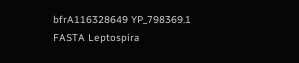bfrA116328649 YP_798369.1 FASTA Leptospira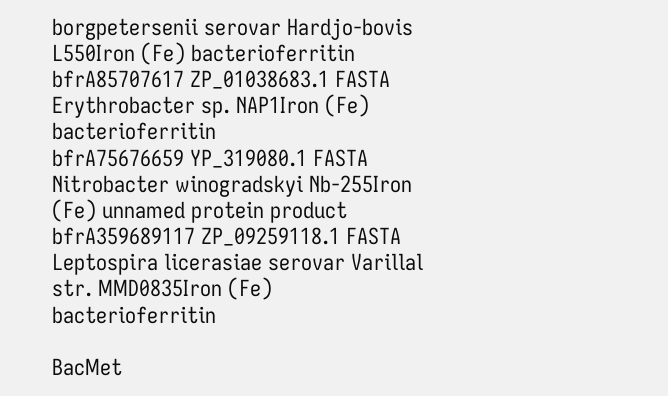borgpetersenii serovar Hardjo-bovis L550Iron (Fe) bacterioferritin
bfrA85707617 ZP_01038683.1 FASTA Erythrobacter sp. NAP1Iron (Fe) bacterioferritin
bfrA75676659 YP_319080.1 FASTA Nitrobacter winogradskyi Nb-255Iron (Fe) unnamed protein product
bfrA359689117 ZP_09259118.1 FASTA Leptospira licerasiae serovar Varillal str. MMD0835Iron (Fe) bacterioferritin

BacMet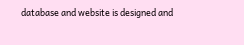database and website is designed and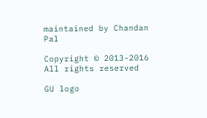maintained by Chandan Pal

Copyright © 2013-2016 All rights reserved

GU logo